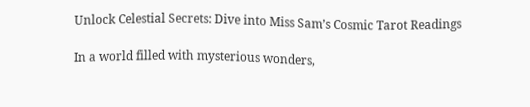Unlock Celestial Secrets: Dive into Miss Sam’s Cosmic Tarot Readings

In a world filled with mysterious wonders,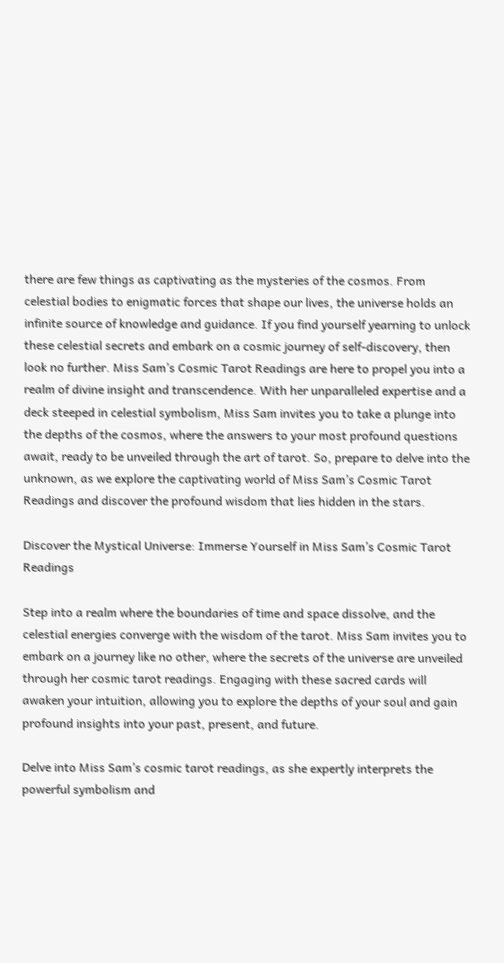there are few things as captivating as the mysteries of the cosmos. From celestial bodies to enigmatic forces that shape our lives, the universe holds an infinite source of knowledge and guidance. If you find yourself yearning to unlock these celestial secrets and embark on a cosmic journey of self-discovery, then look no further. Miss Sam’s Cosmic Tarot Readings are here to propel you into a realm of divine insight and transcendence. With her unparalleled expertise and a deck steeped in celestial symbolism, Miss Sam invites you to take a plunge into the depths of the cosmos, where the answers to your most profound questions await, ready to be unveiled through the art of tarot. So, prepare to delve into the unknown, as we explore the captivating world of Miss Sam’s Cosmic Tarot Readings and discover the profound wisdom that lies hidden in the stars.

Discover the Mystical Universe: Immerse Yourself in Miss Sam’s Cosmic Tarot Readings

Step into a realm where the boundaries of time and space dissolve, and the celestial energies converge with the wisdom of the tarot. Miss Sam invites you to embark on a journey like no other, where the secrets of the universe are unveiled through her cosmic tarot readings. Engaging with these sacred cards will awaken your intuition, allowing you to explore the depths of your soul and gain profound insights into your past, present, and future.

Delve into Miss Sam’s cosmic tarot readings, as she expertly interprets the powerful symbolism and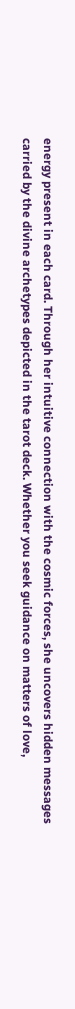energy present in each card. Through her intuitive connection with the cosmic forces, she uncovers hidden messages carried by the divine archetypes depicted in the tarot deck. Whether you seek guidance on matters of love,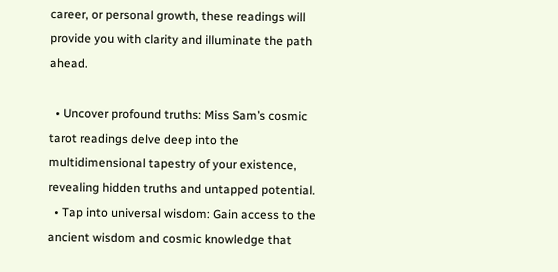career, or personal growth, these readings will provide you with clarity and illuminate the path ahead.

  • Uncover profound truths: Miss Sam’s cosmic tarot readings delve deep into the multidimensional tapestry of your existence, revealing hidden truths and untapped potential.
  • Tap into universal wisdom: Gain access to the ancient wisdom and cosmic knowledge that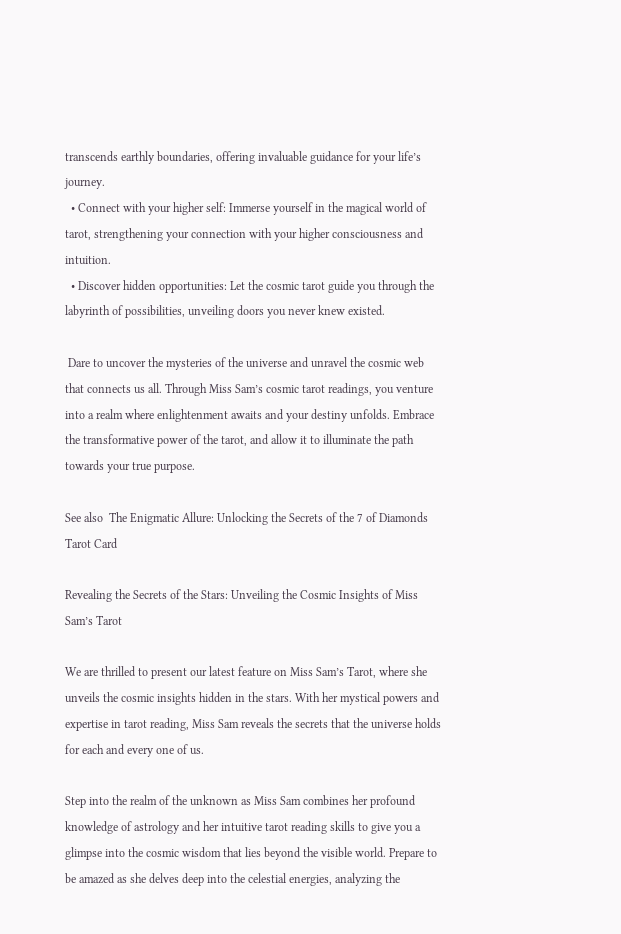transcends earthly boundaries, offering invaluable guidance for your life’s journey.
  • Connect with your higher self: Immerse yourself in the magical world of tarot, strengthening your connection with your higher consciousness and intuition.
  • Discover hidden opportunities: Let the cosmic tarot guide you through the labyrinth of possibilities, unveiling doors you never knew existed.

 Dare to uncover the mysteries of the universe and unravel the cosmic web that connects us all. Through Miss Sam’s cosmic tarot readings, you venture into a realm where enlightenment awaits and your destiny unfolds. Embrace the transformative power of the tarot, and allow it to illuminate the path towards your true purpose.

See also  The Enigmatic Allure: Unlocking the Secrets of the 7 of Diamonds Tarot Card

Revealing the Secrets of the Stars: Unveiling the Cosmic Insights of Miss Sam’s Tarot

We are thrilled to present our latest feature on Miss Sam’s Tarot, where she unveils the cosmic insights hidden in the stars. With her mystical powers and expertise in tarot reading, Miss Sam reveals the secrets that the universe holds for each and every one of us.

Step into the realm of the unknown as Miss Sam combines her profound knowledge of astrology and her intuitive tarot reading skills to give you a glimpse into the cosmic wisdom that lies beyond the visible world. Prepare to be amazed as she delves deep into the celestial energies, analyzing the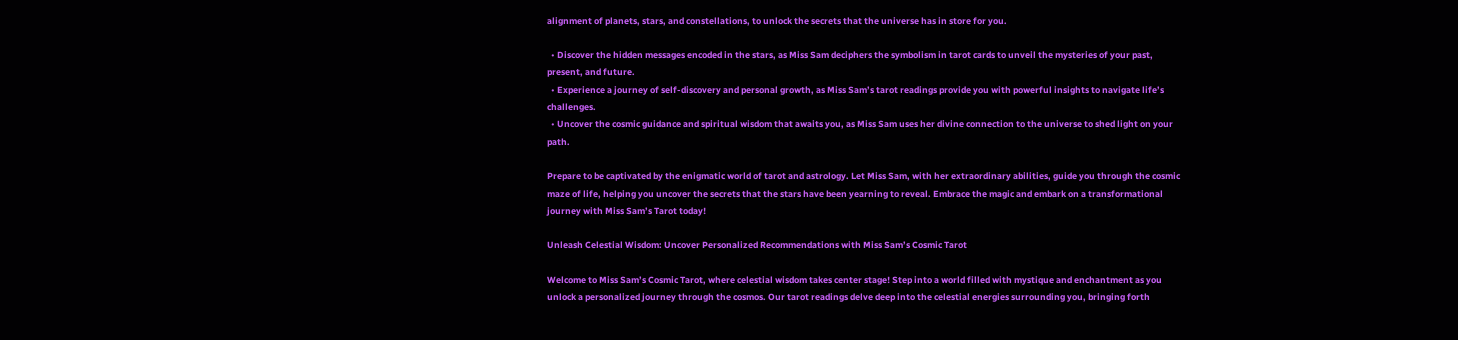alignment of planets, stars, and constellations, to unlock the secrets that the universe has in store for you.

  • Discover the hidden messages encoded in the stars, as Miss Sam deciphers the symbolism in tarot cards to unveil the mysteries of your past, present, and future.
  • Experience a journey of self-discovery and personal growth, as Miss Sam’s tarot readings provide you with powerful insights to navigate life’s challenges.
  • Uncover the cosmic guidance and spiritual wisdom that awaits you, as Miss Sam uses her divine connection to the universe to shed light on your path.

Prepare to be captivated by the enigmatic world of tarot and astrology. Let Miss Sam, with her extraordinary abilities, guide you through the cosmic maze of life, helping you uncover the secrets that the stars have been yearning to reveal. Embrace the magic and embark on a transformational journey with Miss Sam’s Tarot today!

Unleash Celestial Wisdom: Uncover Personalized Recommendations with Miss Sam’s Cosmic Tarot

Welcome to Miss Sam’s Cosmic Tarot, where celestial wisdom takes center stage! Step into a world filled with mystique and enchantment as you unlock a personalized journey through the cosmos. Our tarot readings delve deep into the celestial energies surrounding you, bringing forth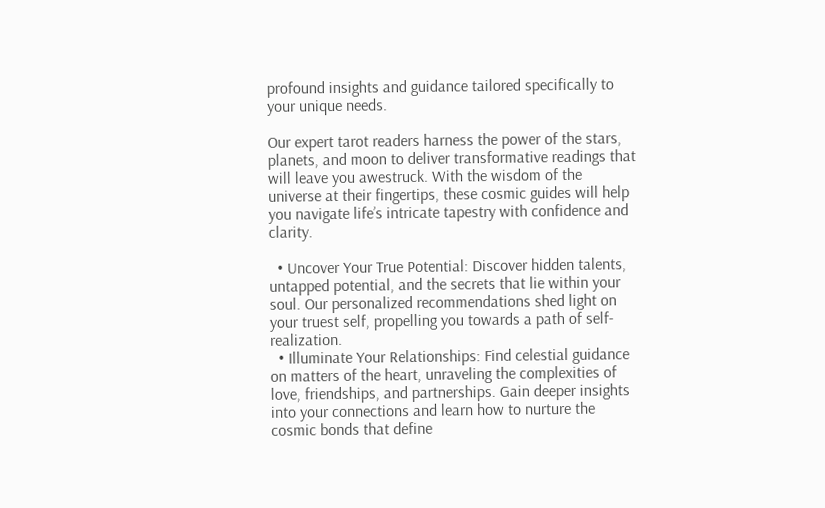profound insights and guidance tailored specifically to your unique needs.

Our expert tarot readers harness the power of the stars, planets, and moon to deliver transformative readings that will leave you awestruck. With the wisdom of the universe at their fingertips, these cosmic guides will help you navigate life’s intricate tapestry with confidence and clarity.

  • Uncover Your True Potential: Discover hidden talents, untapped potential, and the secrets that lie within your soul. Our personalized recommendations shed light on your truest self, propelling you towards a path of self-realization.
  • Illuminate Your Relationships: Find celestial guidance on matters of the heart, unraveling the complexities of love, friendships, and partnerships. Gain deeper insights into your connections and learn how to nurture the cosmic bonds that define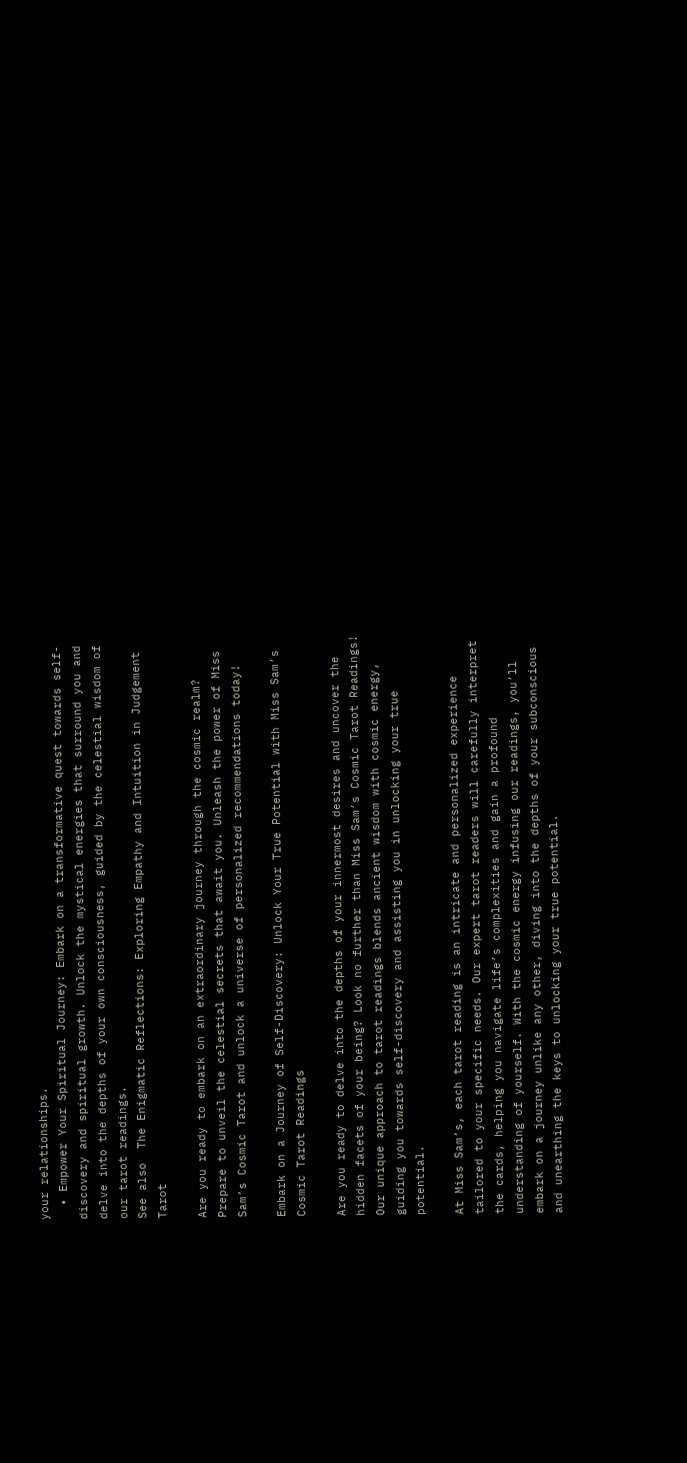your relationships.
  • Empower Your Spiritual Journey: Embark on a transformative quest towards self-discovery and spiritual growth. Unlock the mystical energies that surround you and delve into the depths of your own consciousness, guided by the celestial wisdom of our tarot readings.
See also  The Enigmatic Reflections: Exploring Empathy and Intuition in Judgement Tarot

Are you ready to embark on an extraordinary journey through the cosmic realm? Prepare to unveil the celestial secrets that await you. Unleash the power of Miss Sam’s Cosmic Tarot and unlock a universe of personalized recommendations today!

Embark on a Journey of Self-Discovery: Unlock Your True Potential with Miss Sam’s Cosmic Tarot Readings

Are you ready to delve into the depths of your innermost desires and uncover the hidden facets of your being? Look no further than Miss Sam’s Cosmic Tarot Readings! Our unique approach to tarot readings blends ancient wisdom with cosmic energy, guiding you towards self-discovery and assisting you in unlocking your true potential.

At Miss Sam’s, each tarot reading is an intricate and personalized experience tailored to your specific needs. Our expert tarot readers will carefully interpret the cards, helping you navigate life’s complexities and gain a profound understanding of yourself. With the cosmic energy infusing our readings, you’ll embark on a journey unlike any other, diving into the depths of your subconscious and unearthing the keys to unlocking your true potential.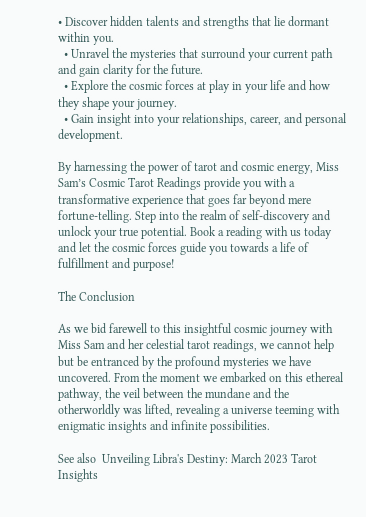• Discover hidden talents and strengths that lie dormant within you.
  • Unravel the mysteries that surround your current path and gain clarity for the future.
  • Explore the cosmic forces at play in your life and how they shape your journey.
  • Gain insight into your relationships, career, and personal development.

By harnessing the power of tarot and cosmic energy, Miss Sam’s Cosmic Tarot Readings provide you with a transformative experience that goes far beyond mere fortune-telling. Step into the realm of self-discovery and unlock your true potential. Book a reading with us today and let the cosmic forces guide you towards a life of fulfillment and purpose!

The Conclusion

As we bid farewell to this insightful cosmic journey with Miss Sam and her celestial tarot readings, we cannot help but be entranced by the profound mysteries we have uncovered. From the moment we embarked on this ethereal pathway, the veil between the mundane and the otherworldly was lifted, revealing a universe teeming with enigmatic insights and infinite possibilities.

See also  Unveiling Libra's Destiny: March 2023 Tarot Insights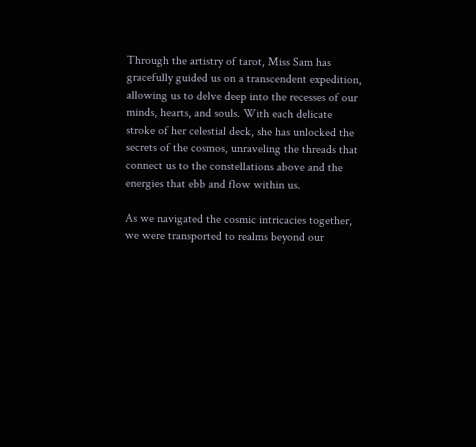Through the artistry of tarot, Miss Sam has gracefully guided us on a transcendent expedition, allowing us to delve deep into the recesses of our minds, hearts, and souls. With each delicate stroke of her celestial deck, she has unlocked the secrets of the cosmos, unraveling the threads that connect us to the constellations above and the energies that ebb and flow within us.

As we navigated the cosmic intricacies together, we were transported to realms beyond our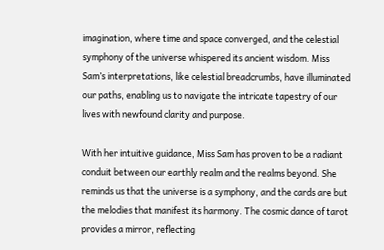imagination, where time and space converged, and the celestial symphony of the universe whispered its ancient wisdom. Miss Sam’s interpretations, like celestial breadcrumbs, have illuminated our paths, enabling us to navigate the intricate tapestry of our lives with newfound clarity and purpose.

With her intuitive guidance, Miss Sam has proven to be a radiant conduit between our earthly realm and the realms beyond. She reminds us that the universe is a symphony, and the cards are but the melodies that manifest its harmony. The cosmic dance of tarot provides a mirror, reflecting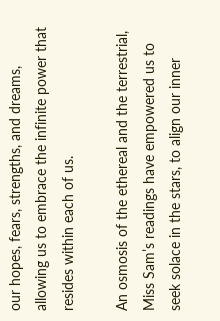our hopes, fears, strengths, and dreams, allowing us to embrace the infinite power that resides within each of us.

An osmosis of the ethereal and the terrestrial, Miss Sam’s readings have empowered us to seek solace in the stars, to align our inner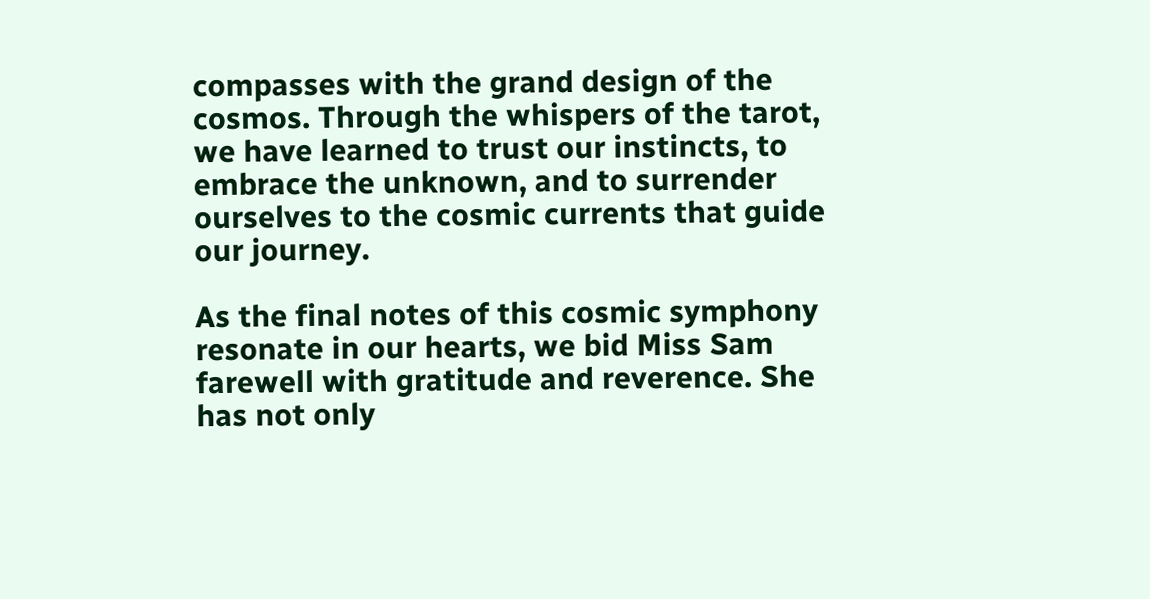compasses with the grand design of the cosmos. Through the whispers of the tarot, we have learned to trust our instincts, to embrace the unknown, and to surrender ourselves to the cosmic currents that guide our journey.

As the final notes of this cosmic symphony resonate in our hearts, we bid Miss Sam farewell with gratitude and reverence. She has not only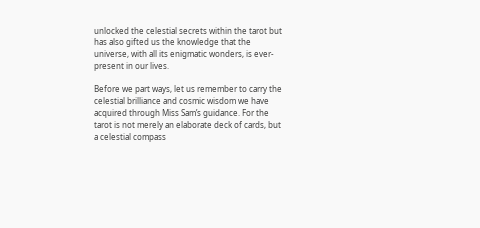unlocked the celestial secrets within the tarot but has also gifted us the knowledge that the universe, with all its enigmatic wonders, is ever-present in our lives.

Before we part ways, let us remember to carry the celestial brilliance and cosmic wisdom we have acquired through Miss Sam’s guidance. For the tarot is not merely an elaborate deck of cards, but a celestial compass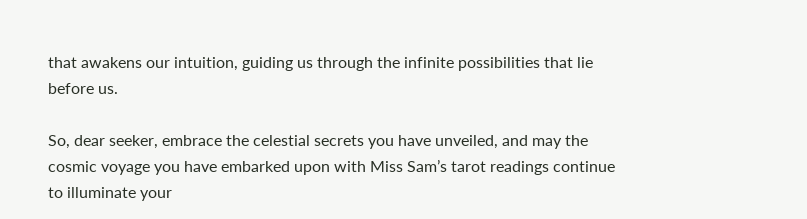that awakens our intuition, guiding us through the infinite possibilities that lie before us.

So, dear seeker, embrace the celestial secrets you have unveiled, and may the cosmic voyage you have embarked upon with Miss Sam’s tarot readings continue to illuminate your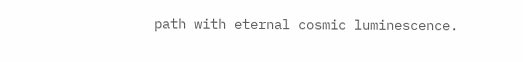path with eternal cosmic luminescence.